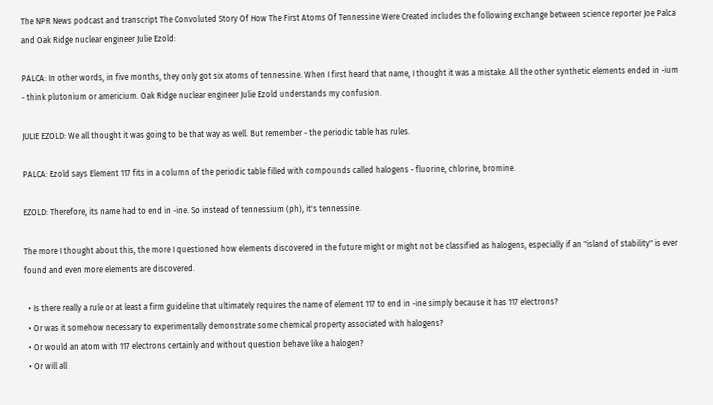The NPR News podcast and transcript The Convoluted Story Of How The First Atoms Of Tennessine Were Created includes the following exchange between science reporter Joe Palca and Oak Ridge nuclear engineer Julie Ezold:

PALCA: In other words, in five months, they only got six atoms of tennessine. When I first heard that name, I thought it was a mistake. All the other synthetic elements ended in -ium - think plutonium or americium. Oak Ridge nuclear engineer Julie Ezold understands my confusion.

JULIE EZOLD: We all thought it was going to be that way as well. But remember - the periodic table has rules.

PALCA: Ezold says Element 117 fits in a column of the periodic table filled with compounds called halogens - fluorine, chlorine, bromine.

EZOLD: Therefore, its name had to end in -ine. So instead of tennessium (ph), it's tennessine.

The more I thought about this, the more I questioned how elements discovered in the future might or might not be classified as halogens, especially if an "island of stability" is ever found and even more elements are discovered.

  • Is there really a rule or at least a firm guideline that ultimately requires the name of element 117 to end in -ine simply because it has 117 electrons?
  • Or was it somehow necessary to experimentally demonstrate some chemical property associated with halogens?
  • Or would an atom with 117 electrons certainly and without question behave like a halogen?
  • Or will all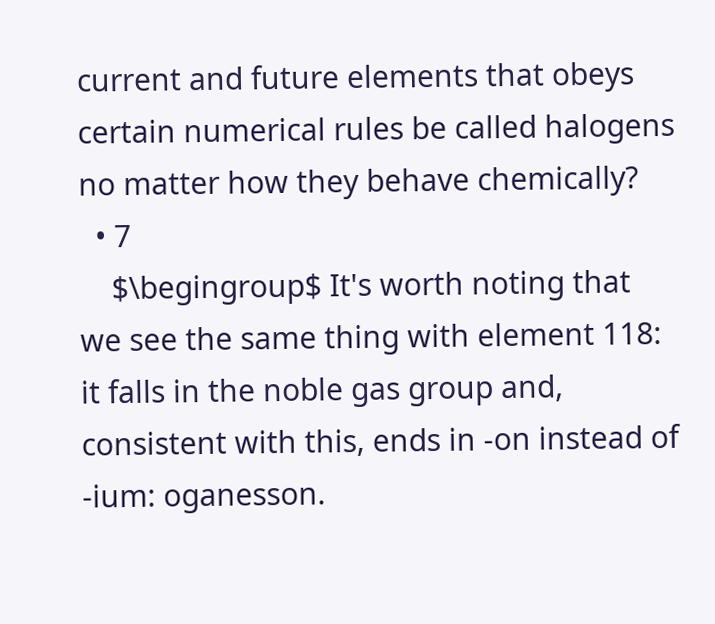current and future elements that obeys certain numerical rules be called halogens no matter how they behave chemically?
  • 7
    $\begingroup$ It's worth noting that we see the same thing with element 118: it falls in the noble gas group and, consistent with this, ends in -on instead of -ium: oganesson.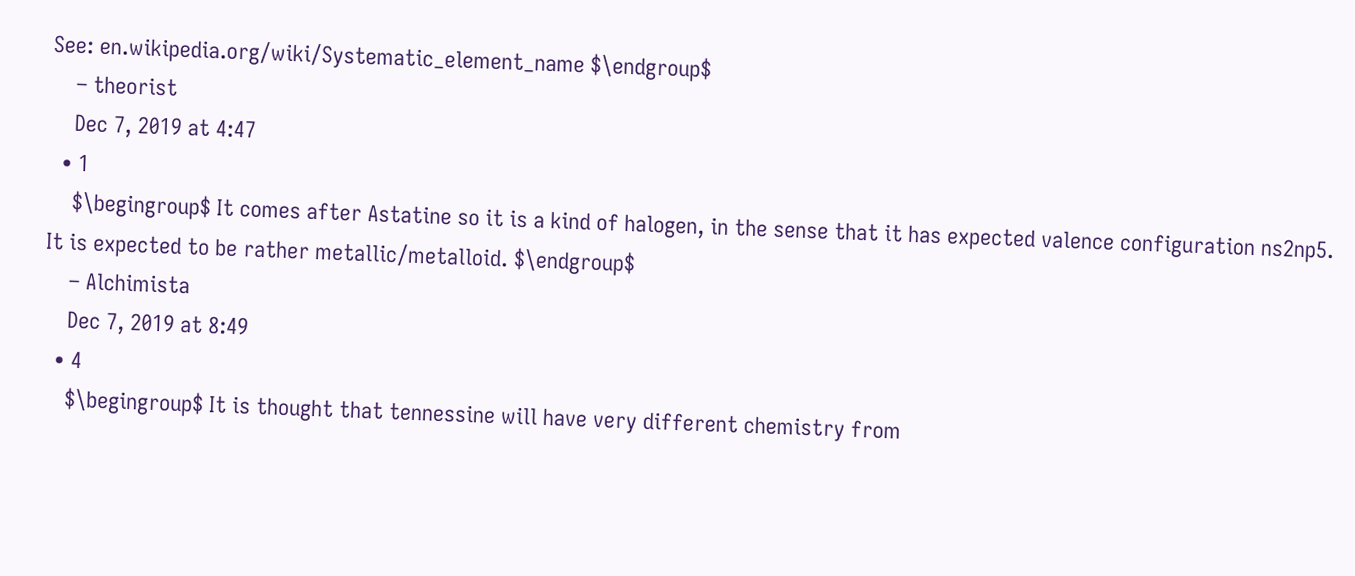See: en.wikipedia.org/wiki/Systematic_element_name $\endgroup$
    – theorist
    Dec 7, 2019 at 4:47
  • 1
    $\begingroup$ It comes after Astatine so it is a kind of halogen, in the sense that it has expected valence configuration ns2np5. It is expected to be rather metallic/metalloid. $\endgroup$
    – Alchimista
    Dec 7, 2019 at 8:49
  • 4
    $\begingroup$ It is thought that tennessine will have very different chemistry from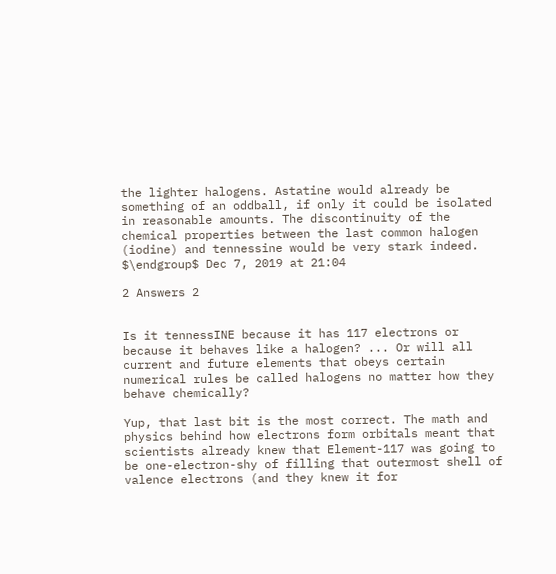the lighter halogens. Astatine would already be something of an oddball, if only it could be isolated in reasonable amounts. The discontinuity of the chemical properties between the last common halogen (iodine) and tennessine would be very stark indeed. $\endgroup$ Dec 7, 2019 at 21:04

2 Answers 2


Is it tennessINE because it has 117 electrons or because it behaves like a halogen? ... Or will all current and future elements that obeys certain numerical rules be called halogens no matter how they behave chemically?

Yup, that last bit is the most correct. The math and physics behind how electrons form orbitals meant that scientists already knew that Element-117 was going to be one-electron-shy of filling that outermost shell of valence electrons (and they knew it for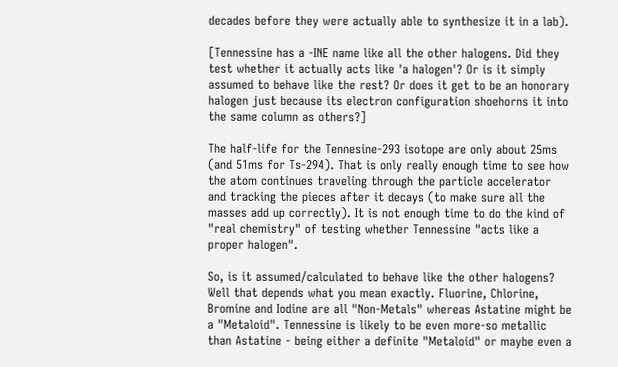decades before they were actually able to synthesize it in a lab).

[Tennessine has a -INE name like all the other halogens. Did they test whether it actually acts like 'a halogen'? Or is it simply assumed to behave like the rest? Or does it get to be an honorary halogen just because its electron configuration shoehorns it into the same column as others?]

The half-life for the Tennesine-293 isotope are only about 25ms (and 51ms for Ts-294). That is only really enough time to see how the atom continues traveling through the particle accelerator and tracking the pieces after it decays (to make sure all the masses add up correctly). It is not enough time to do the kind of "real chemistry" of testing whether Tennessine "acts like a proper halogen".

So, is it assumed/calculated to behave like the other halogens? Well that depends what you mean exactly. Fluorine, Chlorine, Bromine and Iodine are all "Non-Metals" whereas Astatine might be a "Metaloid". Tennessine is likely to be even more-so metallic than Astatine - being either a definite "Metaloid" or maybe even a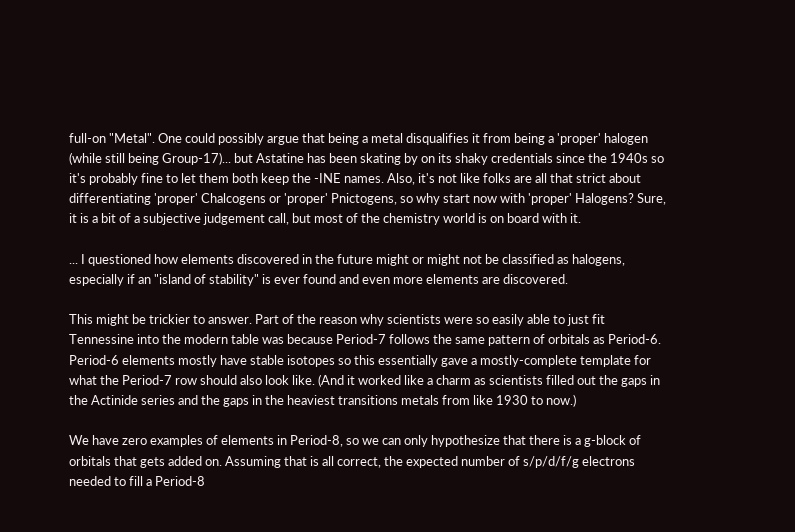full-on "Metal". One could possibly argue that being a metal disqualifies it from being a 'proper' halogen (while still being Group-17)... but Astatine has been skating by on its shaky credentials since the 1940s so it's probably fine to let them both keep the -INE names. Also, it's not like folks are all that strict about differentiating 'proper' Chalcogens or 'proper' Pnictogens, so why start now with 'proper' Halogens? Sure, it is a bit of a subjective judgement call, but most of the chemistry world is on board with it.

... I questioned how elements discovered in the future might or might not be classified as halogens, especially if an "island of stability" is ever found and even more elements are discovered.

This might be trickier to answer. Part of the reason why scientists were so easily able to just fit Tennessine into the modern table was because Period-7 follows the same pattern of orbitals as Period-6. Period-6 elements mostly have stable isotopes so this essentially gave a mostly-complete template for what the Period-7 row should also look like. (And it worked like a charm as scientists filled out the gaps in the Actinide series and the gaps in the heaviest transitions metals from like 1930 to now.)

We have zero examples of elements in Period-8, so we can only hypothesize that there is a g-block of orbitals that gets added on. Assuming that is all correct, the expected number of s/p/d/f/g electrons needed to fill a Period-8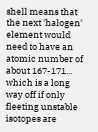shell means that the next 'halogen' element would need to have an atomic number of about 167-171... which is a long way off if only fleeting unstable isotopes are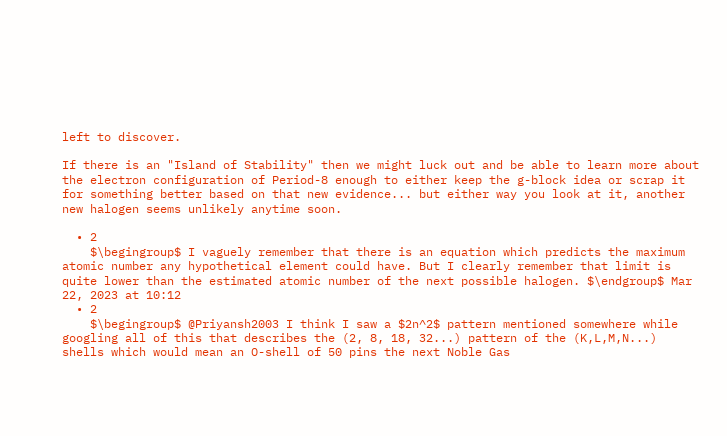left to discover.

If there is an "Island of Stability" then we might luck out and be able to learn more about the electron configuration of Period-8 enough to either keep the g-block idea or scrap it for something better based on that new evidence... but either way you look at it, another new halogen seems unlikely anytime soon.

  • 2
    $\begingroup$ I vaguely remember that there is an equation which predicts the maximum atomic number any hypothetical element could have. But I clearly remember that limit is quite lower than the estimated atomic number of the next possible halogen. $\endgroup$ Mar 22, 2023 at 10:12
  • 2
    $\begingroup$ @Priyansh2003 I think I saw a $2n^2$ pattern mentioned somewhere while googling all of this that describes the (2, 8, 18, 32...) pattern of the (K,L,M,N...) shells which would mean an O-shell of 50 pins the next Noble Gas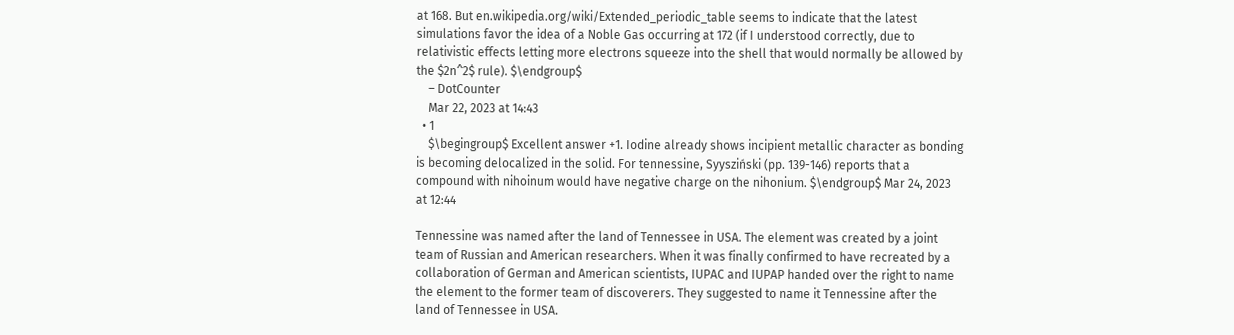at 168. But en.wikipedia.org/wiki/Extended_periodic_table seems to indicate that the latest simulations favor the idea of a Noble Gas occurring at 172 (if I understood correctly, due to relativistic effects letting more electrons squeeze into the shell that would normally be allowed by the $2n^2$ rule). $\endgroup$
    – DotCounter
    Mar 22, 2023 at 14:43
  • 1
    $\begingroup$ Excellent answer +1. Iodine already shows incipient metallic character as bonding is becoming delocalized in the solid. For tennessine, Syysziński (pp. 139-146) reports that a compound with nihoinum would have negative charge on the nihonium. $\endgroup$ Mar 24, 2023 at 12:44

Tennessine was named after the land of Tennessee in USA. The element was created by a joint team of Russian and American researchers. When it was finally confirmed to have recreated by a collaboration of German and American scientists, IUPAC and IUPAP handed over the right to name the element to the former team of discoverers. They suggested to name it Tennessine after the land of Tennessee in USA.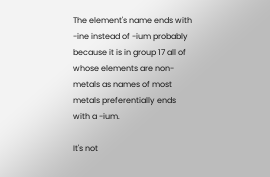The element's name ends with -ine instead of -ium probably because it is in group 17 all of whose elements are non-metals as names of most metals preferentially ends with a -ium.

It's not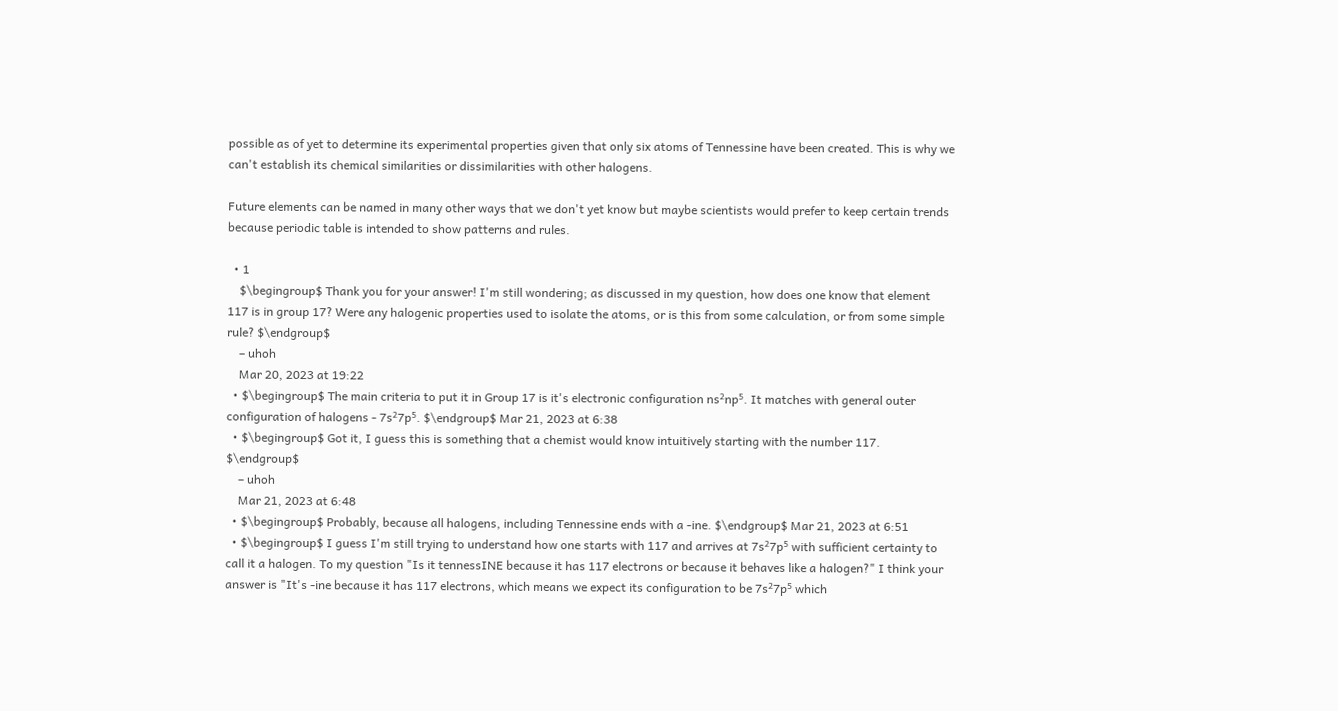possible as of yet to determine its experimental properties given that only six atoms of Tennessine have been created. This is why we can't establish its chemical similarities or dissimilarities with other halogens.

Future elements can be named in many other ways that we don't yet know but maybe scientists would prefer to keep certain trends because periodic table is intended to show patterns and rules.

  • 1
    $\begingroup$ Thank you for your answer! I'm still wondering; as discussed in my question, how does one know that element 117 is in group 17? Were any halogenic properties used to isolate the atoms, or is this from some calculation, or from some simple rule? $\endgroup$
    – uhoh
    Mar 20, 2023 at 19:22
  • $\begingroup$ The main criteria to put it in Group 17 is it's electronic configuration ns²np⁵. It matches with general outer configuration of halogens - 7s²7p⁵. $\endgroup$ Mar 21, 2023 at 6:38
  • $\begingroup$ Got it, I guess this is something that a chemist would know intuitively starting with the number 117. $\endgroup$
    – uhoh
    Mar 21, 2023 at 6:48
  • $\begingroup$ Probably, because all halogens, including Tennessine ends with a -ine. $\endgroup$ Mar 21, 2023 at 6:51
  • $\begingroup$ I guess I'm still trying to understand how one starts with 117 and arrives at 7s²7p⁵ with sufficient certainty to call it a halogen. To my question "Is it tennessINE because it has 117 electrons or because it behaves like a halogen?" I think your answer is "It's -ine because it has 117 electrons, which means we expect its configuration to be 7s²7p⁵ which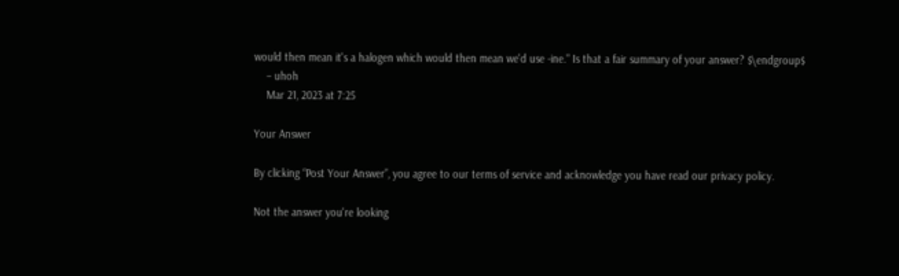would then mean it's a halogen which would then mean we'd use -ine." Is that a fair summary of your answer? $\endgroup$
    – uhoh
    Mar 21, 2023 at 7:25

Your Answer

By clicking “Post Your Answer”, you agree to our terms of service and acknowledge you have read our privacy policy.

Not the answer you're looking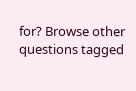for? Browse other questions tagged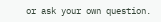or ask your own question.